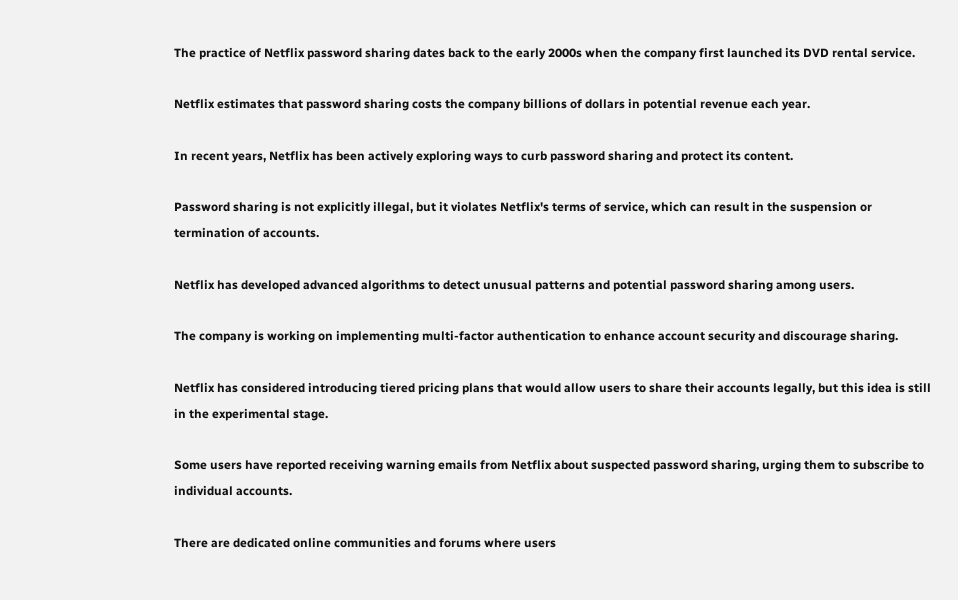The practice of Netflix password sharing dates back to the early 2000s when the company first launched its DVD rental service.

Netflix estimates that password sharing costs the company billions of dollars in potential revenue each year.

In recent years, Netflix has been actively exploring ways to curb password sharing and protect its content.

Password sharing is not explicitly illegal, but it violates Netflix's terms of service, which can result in the suspension or termination of accounts.

Netflix has developed advanced algorithms to detect unusual patterns and potential password sharing among users.

The company is working on implementing multi-factor authentication to enhance account security and discourage sharing.

Netflix has considered introducing tiered pricing plans that would allow users to share their accounts legally, but this idea is still in the experimental stage.

Some users have reported receiving warning emails from Netflix about suspected password sharing, urging them to subscribe to individual accounts.

There are dedicated online communities and forums where users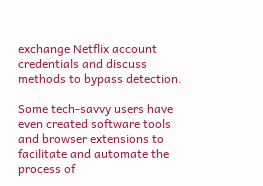exchange Netflix account credentials and discuss methods to bypass detection.

Some tech-savvy users have even created software tools and browser extensions to facilitate and automate the process of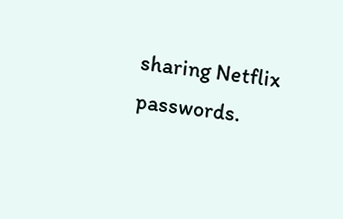sharing Netflix passwords.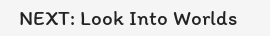NEXT: Look Into Worlds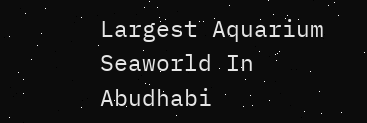Largest Aquarium Seaworld In Abudhabi